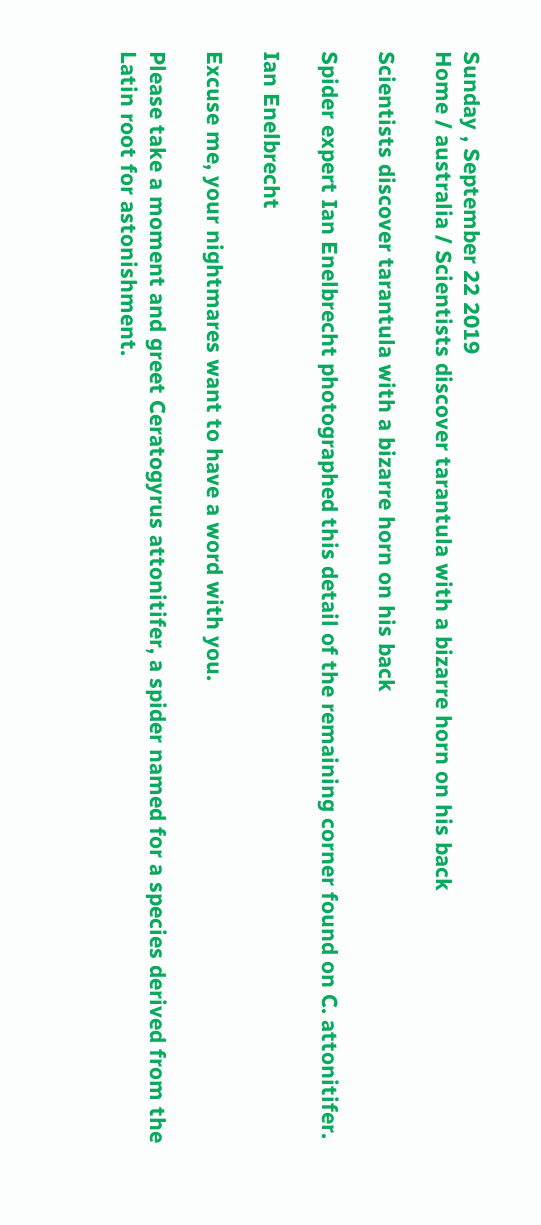Sunday , September 22 2019
Home / australia / Scientists discover tarantula with a bizarre horn on his back

Scientists discover tarantula with a bizarre horn on his back

Spider expert Ian Enelbrecht photographed this detail of the remaining corner found on C. attonitifer.

Ian Enelbrecht

Excuse me, your nightmares want to have a word with you.

Please take a moment and greet Ceratogyrus attonitifer, a spider named for a species derived from the Latin root for astonishment.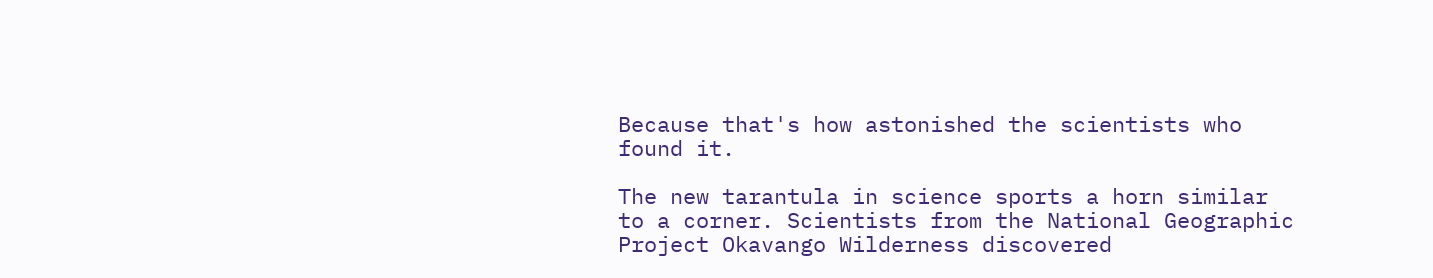Because that's how astonished the scientists who found it.

The new tarantula in science sports a horn similar to a corner. Scientists from the National Geographic Project Okavango Wilderness discovered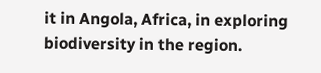it in Angola, Africa, in exploring biodiversity in the region.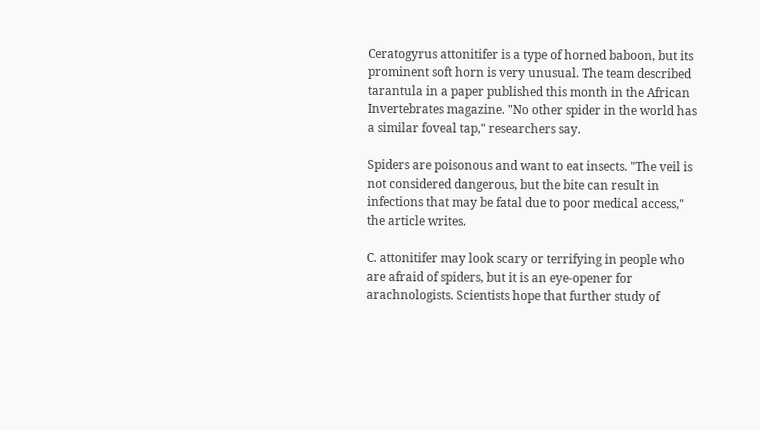Ceratogyrus attonitifer is a type of horned baboon, but its prominent soft horn is very unusual. The team described tarantula in a paper published this month in the African Invertebrates magazine. "No other spider in the world has a similar foveal tap," researchers say.

Spiders are poisonous and want to eat insects. "The veil is not considered dangerous, but the bite can result in infections that may be fatal due to poor medical access," the article writes.

C. attonitifer may look scary or terrifying in people who are afraid of spiders, but it is an eye-opener for arachnologists. Scientists hope that further study of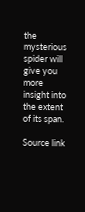the mysterious spider will give you more insight into the extent of its span.

Source link